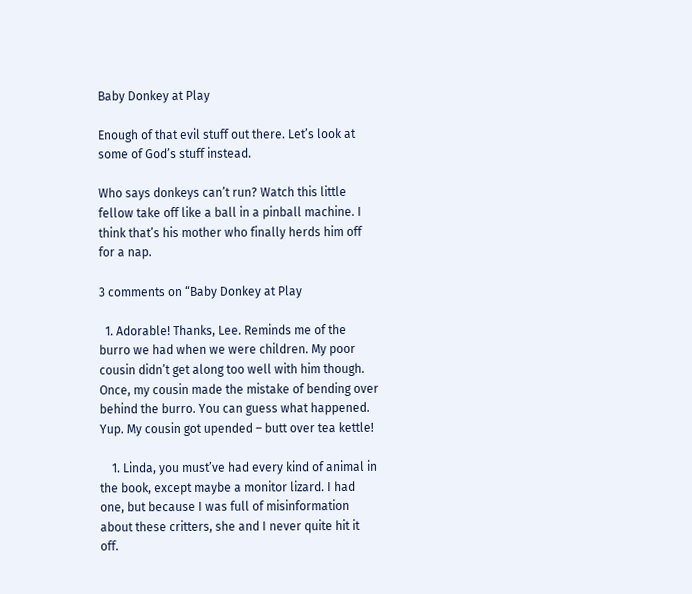Baby Donkey at Play

Enough of that evil stuff out there. Let’s look at some of God’s stuff instead.

Who says donkeys can’t run? Watch this little fellow take off like a ball in a pinball machine. I think that’s his mother who finally herds him off for a nap.

3 comments on “Baby Donkey at Play

  1. Adorable! Thanks, Lee. Reminds me of the burro we had when we were children. My poor cousin didn’t get along too well with him though. Once, my cousin made the mistake of bending over behind the burro. You can guess what happened. Yup. My cousin got upended – butt over tea kettle!

    1. Linda, you must’ve had every kind of animal in the book, except maybe a monitor lizard. I had one, but because I was full of misinformation about these critters, she and I never quite hit it off.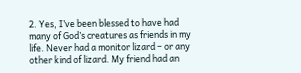2. Yes, I’ve been blessed to have had many of God’s creatures as friends in my life. Never had a monitor lizard – or any other kind of lizard. My friend had an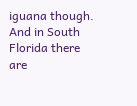iguana though. And in South Florida there are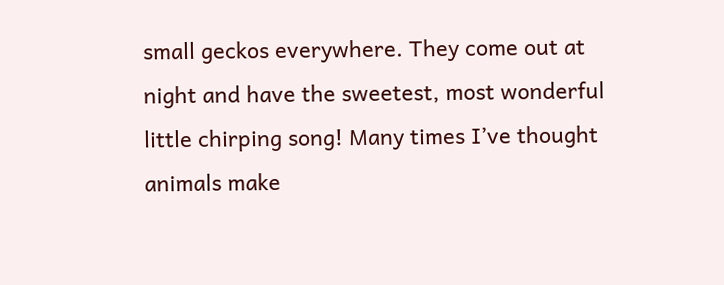small geckos everywhere. They come out at night and have the sweetest, most wonderful little chirping song! Many times I’ve thought animals make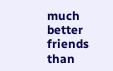much better friends than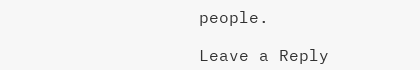people.

Leave a Reply